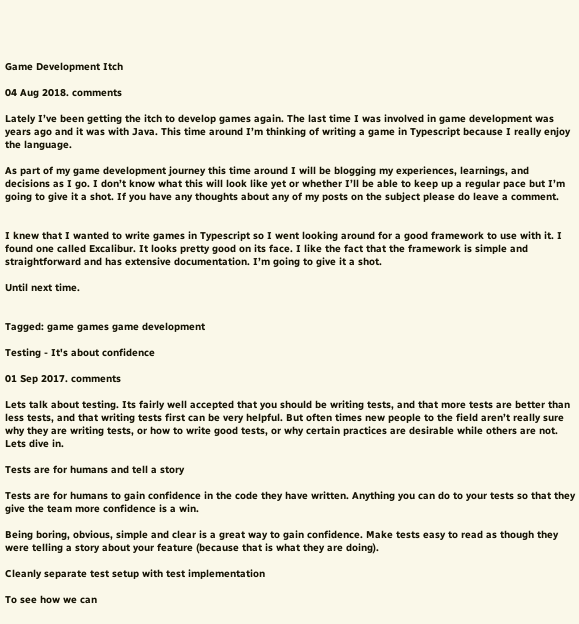Game Development Itch

04 Aug 2018. comments

Lately I’ve been getting the itch to develop games again. The last time I was involved in game development was years ago and it was with Java. This time around I’m thinking of writing a game in Typescript because I really enjoy the language.

As part of my game development journey this time around I will be blogging my experiences, learnings, and decisions as I go. I don’t know what this will look like yet or whether I’ll be able to keep up a regular pace but I’m going to give it a shot. If you have any thoughts about any of my posts on the subject please do leave a comment.


I knew that I wanted to write games in Typescript so I went looking around for a good framework to use with it. I found one called Excalibur. It looks pretty good on its face. I like the fact that the framework is simple and straightforward and has extensive documentation. I’m going to give it a shot.

Until next time.


Tagged: game games game development

Testing - It's about confidence

01 Sep 2017. comments

Lets talk about testing. Its fairly well accepted that you should be writing tests, and that more tests are better than less tests, and that writing tests first can be very helpful. But often times new people to the field aren’t really sure why they are writing tests, or how to write good tests, or why certain practices are desirable while others are not. Lets dive in.

Tests are for humans and tell a story

Tests are for humans to gain confidence in the code they have written. Anything you can do to your tests so that they give the team more confidence is a win.

Being boring, obvious, simple and clear is a great way to gain confidence. Make tests easy to read as though they were telling a story about your feature (because that is what they are doing).

Cleanly separate test setup with test implementation

To see how we can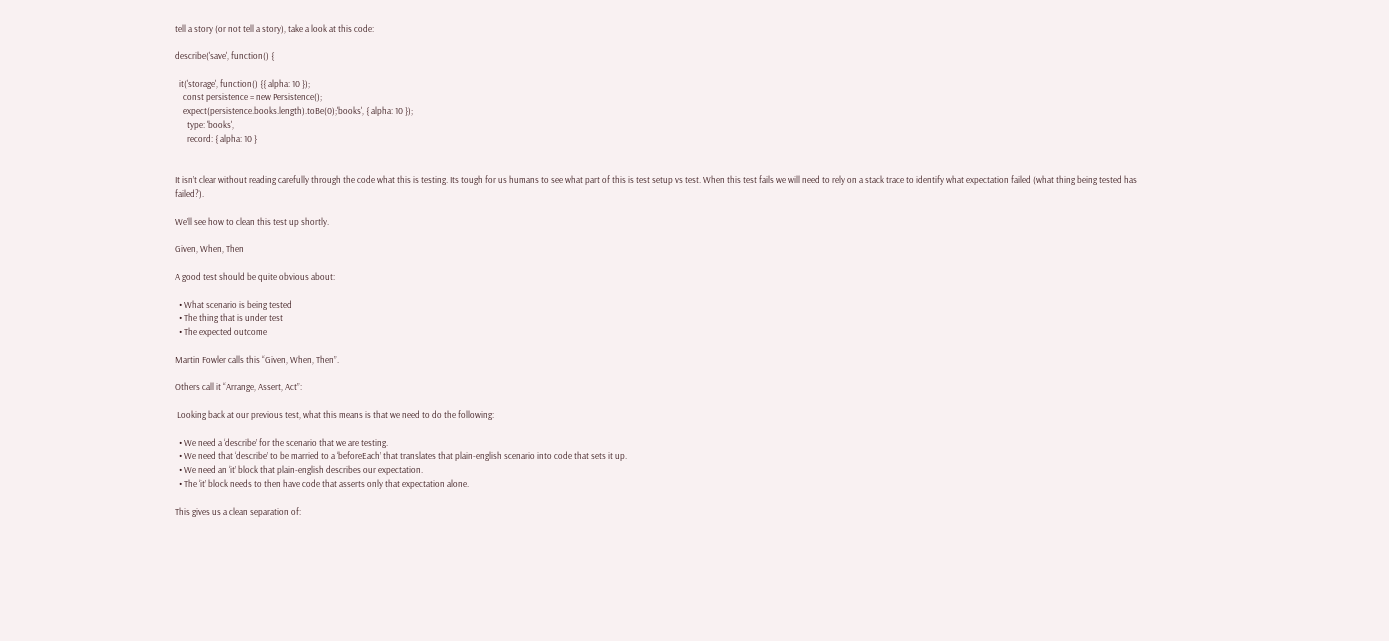tell a story (or not tell a story), take a look at this code:

describe('save', function() {

  it('storage', function() {{ alpha: 10 });
    const persistence = new Persistence();
    expect(persistence.books.length).toBe(0);'books', { alpha: 10 });
      type: 'books',
      record: { alpha: 10 }


It isn’t clear without reading carefully through the code what this is testing. Its tough for us humans to see what part of this is test setup vs test. When this test fails we will need to rely on a stack trace to identify what expectation failed (what thing being tested has failed?).

We’ll see how to clean this test up shortly.

Given, When, Then

A good test should be quite obvious about:

  • What scenario is being tested
  • The thing that is under test
  • The expected outcome

Martin Fowler calls this “Given, When, Then”.

Others call it “Arrange, Assert, Act”:

 Looking back at our previous test, what this means is that we need to do the following:

  • We need a ‘describe’ for the scenario that we are testing.
  • We need that ‘describe’ to be married to a ‘beforeEach’ that translates that plain-english scenario into code that sets it up.
  • We need an ‘it’ block that plain-english describes our expectation.
  • The ‘it’ block needs to then have code that asserts only that expectation alone.

This gives us a clean separation of: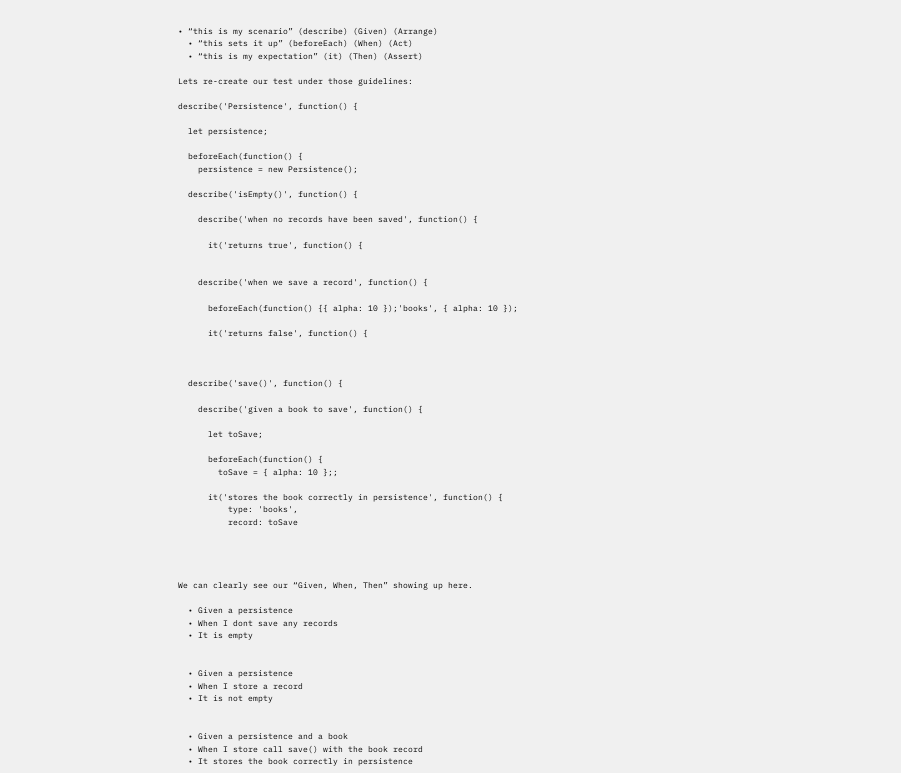• “this is my scenario” (describe) (Given) (Arrange)
  • “this sets it up” (beforeEach) (When) (Act)
  • “this is my expectation” (it) (Then) (Assert)

Lets re-create our test under those guidelines:

describe('Persistence', function() {

  let persistence;

  beforeEach(function() {
    persistence = new Persistence();

  describe('isEmpty()', function() {

    describe('when no records have been saved', function() {

      it('returns true', function() {


    describe('when we save a record', function() {

      beforeEach(function() {{ alpha: 10 });'books', { alpha: 10 });

      it('returns false', function() {



  describe('save()', function() {

    describe('given a book to save', function() {

      let toSave;

      beforeEach(function() {
        toSave = { alpha: 10 };;

      it('stores the book correctly in persistence', function() {
          type: 'books',
          record: toSave




We can clearly see our “Given, When, Then” showing up here.

  • Given a persistence
  • When I dont save any records
  • It is empty


  • Given a persistence
  • When I store a record
  • It is not empty


  • Given a persistence and a book
  • When I store call save() with the book record
  • It stores the book correctly in persistence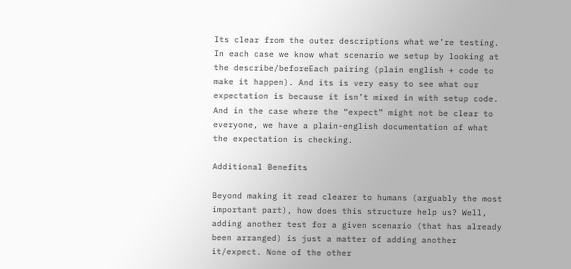Its clear from the outer descriptions what we’re testing. In each case we know what scenario we setup by looking at the describe/beforeEach pairing (plain english + code to make it happen). And its is very easy to see what our expectation is because it isn’t mixed in with setup code. And in the case where the “expect” might not be clear to everyone, we have a plain-english documentation of what the expectation is checking.

Additional Benefits

Beyond making it read clearer to humans (arguably the most important part), how does this structure help us? Well, adding another test for a given scenario (that has already been arranged) is just a matter of adding another it/expect. None of the other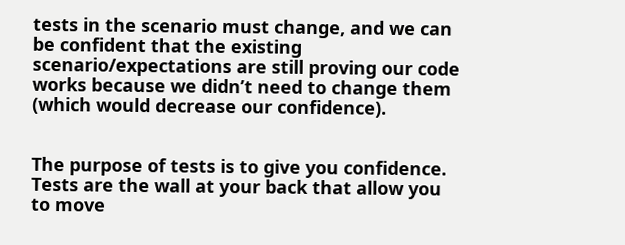tests in the scenario must change, and we can be confident that the existing scenario/expectations are still proving our code works because we didn’t need to change them (which would decrease our confidence).


The purpose of tests is to give you confidence. Tests are the wall at your back that allow you to move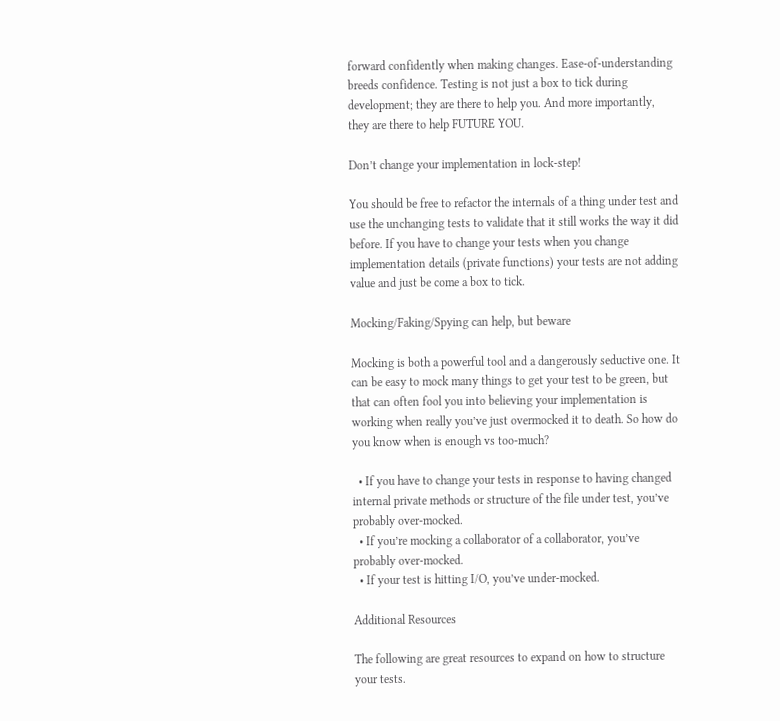forward confidently when making changes. Ease-of-understanding breeds confidence. Testing is not just a box to tick during development; they are there to help you. And more importantly, they are there to help FUTURE YOU.

Don’t change your implementation in lock-step!

You should be free to refactor the internals of a thing under test and use the unchanging tests to validate that it still works the way it did before. If you have to change your tests when you change implementation details (private functions) your tests are not adding value and just be come a box to tick.

Mocking/Faking/Spying can help, but beware

Mocking is both a powerful tool and a dangerously seductive one. It can be easy to mock many things to get your test to be green, but that can often fool you into believing your implementation is working when really you’ve just overmocked it to death. So how do you know when is enough vs too-much?

  • If you have to change your tests in response to having changed internal private methods or structure of the file under test, you’ve probably over-mocked.
  • If you’re mocking a collaborator of a collaborator, you’ve probably over-mocked.
  • If your test is hitting I/O, you’ve under-mocked.

Additional Resources

The following are great resources to expand on how to structure your tests.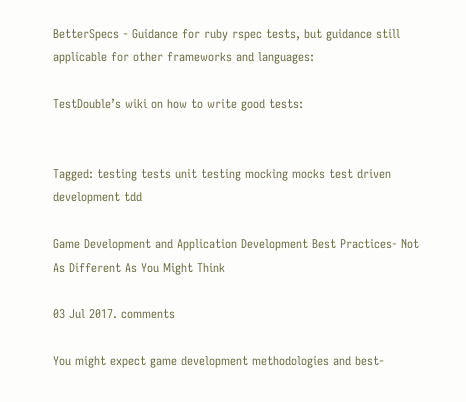BetterSpecs - Guidance for ruby rspec tests, but guidance still applicable for other frameworks and languages:

TestDouble’s wiki on how to write good tests:


Tagged: testing tests unit testing mocking mocks test driven development tdd

Game Development and Application Development Best Practices- Not As Different As You Might Think

03 Jul 2017. comments

You might expect game development methodologies and best-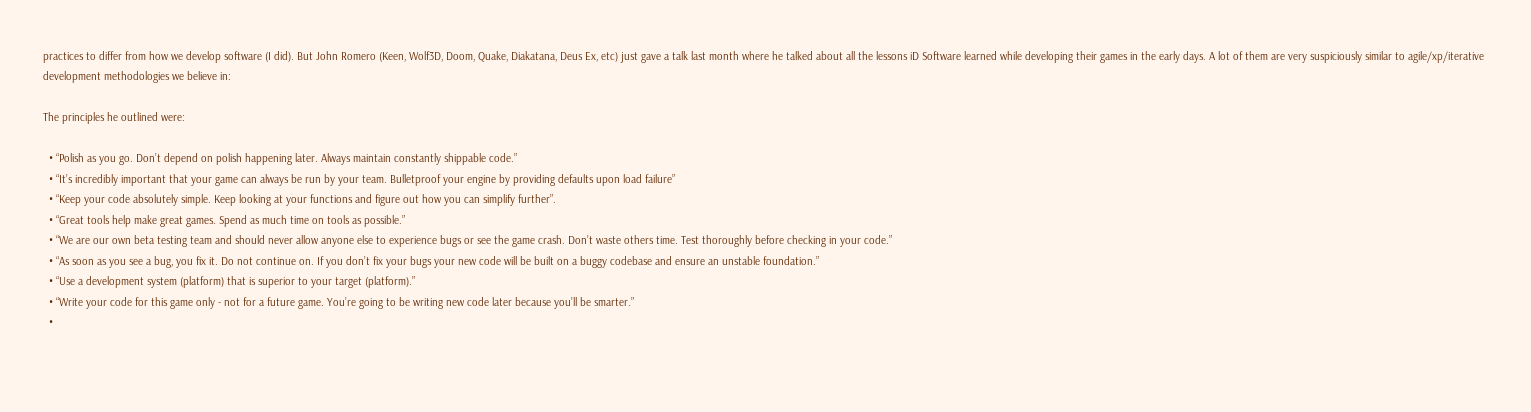practices to differ from how we develop software (I did). But John Romero (Keen, Wolf3D, Doom, Quake, Diakatana, Deus Ex, etc) just gave a talk last month where he talked about all the lessons iD Software learned while developing their games in the early days. A lot of them are very suspiciously similar to agile/xp/iterative development methodologies we believe in:

The principles he outlined were:

  • “Polish as you go. Don’t depend on polish happening later. Always maintain constantly shippable code.”
  • “It’s incredibly important that your game can always be run by your team. Bulletproof your engine by providing defaults upon load failure”
  • “Keep your code absolutely simple. Keep looking at your functions and figure out how you can simplify further”.
  • “Great tools help make great games. Spend as much time on tools as possible.”
  • “We are our own beta testing team and should never allow anyone else to experience bugs or see the game crash. Don’t waste others time. Test thoroughly before checking in your code.”
  • “As soon as you see a bug, you fix it. Do not continue on. If you don’t fix your bugs your new code will be built on a buggy codebase and ensure an unstable foundation.”
  • “Use a development system (platform) that is superior to your target (platform).”
  • “Write your code for this game only - not for a future game. You’re going to be writing new code later because you’ll be smarter.”
  •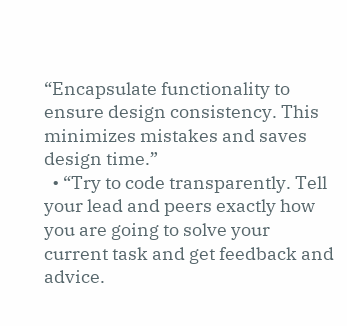“Encapsulate functionality to ensure design consistency. This minimizes mistakes and saves design time.”
  • “Try to code transparently. Tell your lead and peers exactly how you are going to solve your current task and get feedback and advice.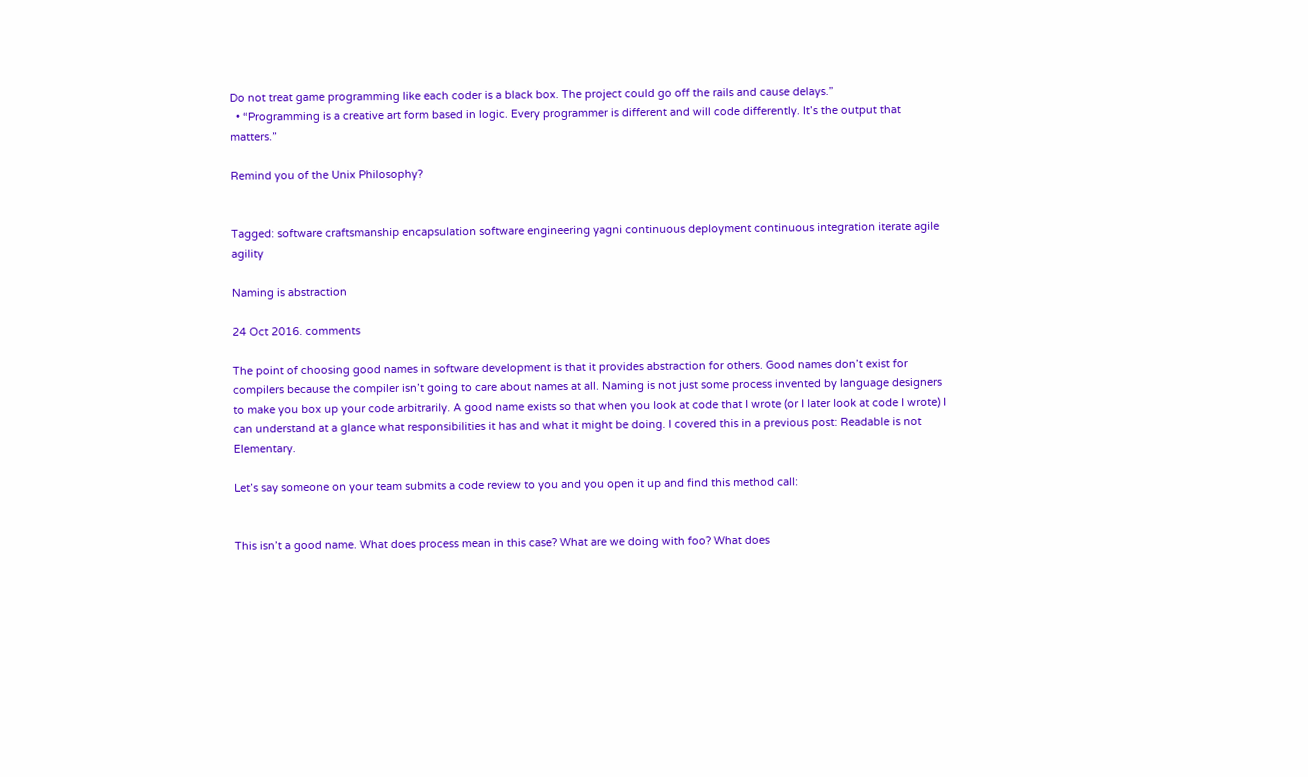Do not treat game programming like each coder is a black box. The project could go off the rails and cause delays.”
  • “Programming is a creative art form based in logic. Every programmer is different and will code differently. It’s the output that matters.”

Remind you of the Unix Philosophy?


Tagged: software craftsmanship encapsulation software engineering yagni continuous deployment continuous integration iterate agile agility

Naming is abstraction

24 Oct 2016. comments

The point of choosing good names in software development is that it provides abstraction for others. Good names don’t exist for compilers because the compiler isn’t going to care about names at all. Naming is not just some process invented by language designers to make you box up your code arbitrarily. A good name exists so that when you look at code that I wrote (or I later look at code I wrote) I can understand at a glance what responsibilities it has and what it might be doing. I covered this in a previous post: Readable is not Elementary.

Let’s say someone on your team submits a code review to you and you open it up and find this method call:


This isn’t a good name. What does process mean in this case? What are we doing with foo? What does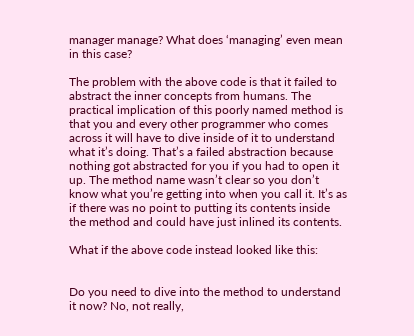manager manage? What does ‘managing’ even mean in this case?

The problem with the above code is that it failed to abstract the inner concepts from humans. The practical implication of this poorly named method is that you and every other programmer who comes across it will have to dive inside of it to understand what it’s doing. That’s a failed abstraction because nothing got abstracted for you if you had to open it up. The method name wasn’t clear so you don’t know what you’re getting into when you call it. It’s as if there was no point to putting its contents inside the method and could have just inlined its contents.

What if the above code instead looked like this:


Do you need to dive into the method to understand it now? No, not really,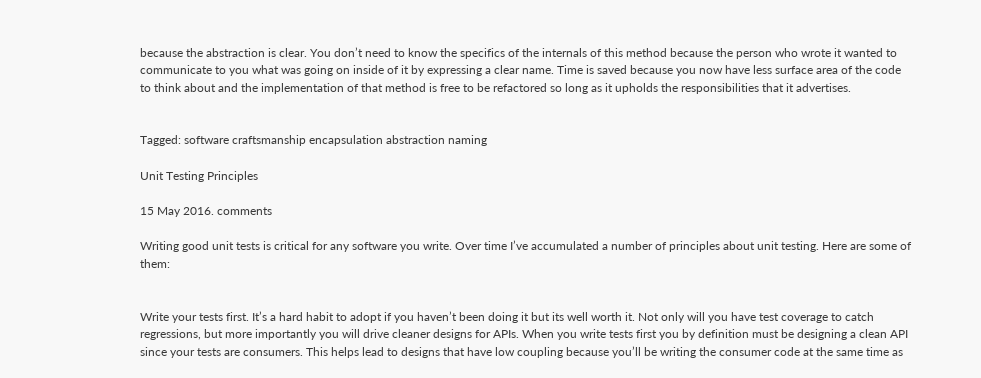because the abstraction is clear. You don’t need to know the specifics of the internals of this method because the person who wrote it wanted to communicate to you what was going on inside of it by expressing a clear name. Time is saved because you now have less surface area of the code to think about and the implementation of that method is free to be refactored so long as it upholds the responsibilities that it advertises.


Tagged: software craftsmanship encapsulation abstraction naming

Unit Testing Principles

15 May 2016. comments

Writing good unit tests is critical for any software you write. Over time I’ve accumulated a number of principles about unit testing. Here are some of them:


Write your tests first. It’s a hard habit to adopt if you haven’t been doing it but its well worth it. Not only will you have test coverage to catch regressions, but more importantly you will drive cleaner designs for APIs. When you write tests first you by definition must be designing a clean API since your tests are consumers. This helps lead to designs that have low coupling because you’ll be writing the consumer code at the same time as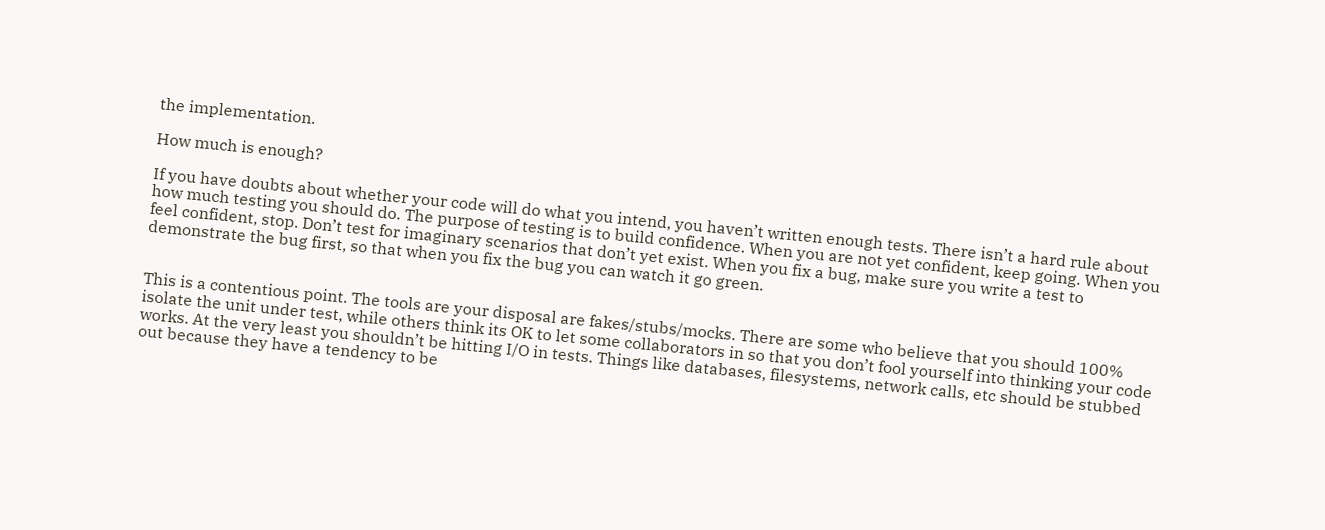the implementation.

How much is enough?

If you have doubts about whether your code will do what you intend, you haven’t written enough tests. There isn’t a hard rule about how much testing you should do. The purpose of testing is to build confidence. When you are not yet confident, keep going. When you feel confident, stop. Don’t test for imaginary scenarios that don’t yet exist. When you fix a bug, make sure you write a test to demonstrate the bug first, so that when you fix the bug you can watch it go green.


This is a contentious point. The tools are your disposal are fakes/stubs/mocks. There are some who believe that you should 100% isolate the unit under test, while others think its OK to let some collaborators in so that you don’t fool yourself into thinking your code works. At the very least you shouldn’t be hitting I/O in tests. Things like databases, filesystems, network calls, etc should be stubbed out because they have a tendency to be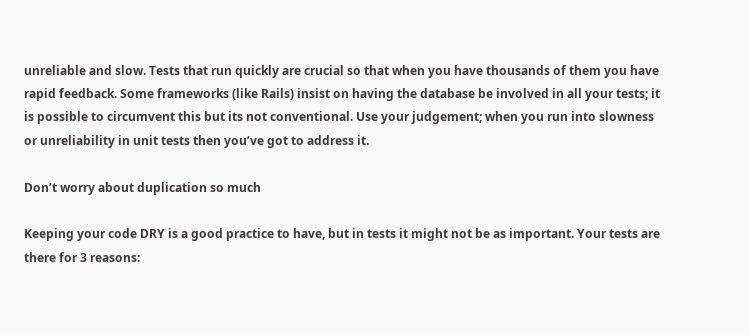unreliable and slow. Tests that run quickly are crucial so that when you have thousands of them you have rapid feedback. Some frameworks (like Rails) insist on having the database be involved in all your tests; it is possible to circumvent this but its not conventional. Use your judgement; when you run into slowness or unreliability in unit tests then you’ve got to address it.

Don’t worry about duplication so much

Keeping your code DRY is a good practice to have, but in tests it might not be as important. Your tests are there for 3 reasons: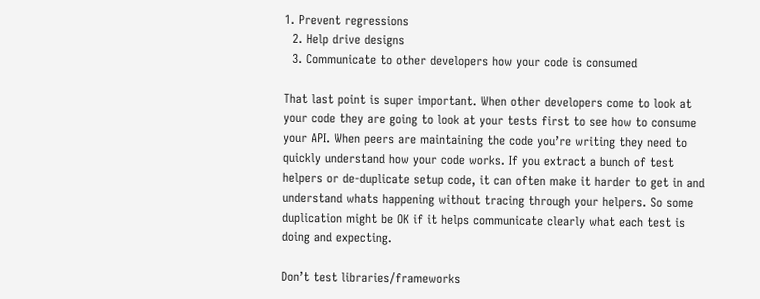1. Prevent regressions
  2. Help drive designs
  3. Communicate to other developers how your code is consumed

That last point is super important. When other developers come to look at your code they are going to look at your tests first to see how to consume your API. When peers are maintaining the code you’re writing they need to quickly understand how your code works. If you extract a bunch of test helpers or de-duplicate setup code, it can often make it harder to get in and understand whats happening without tracing through your helpers. So some duplication might be OK if it helps communicate clearly what each test is doing and expecting.

Don’t test libraries/frameworks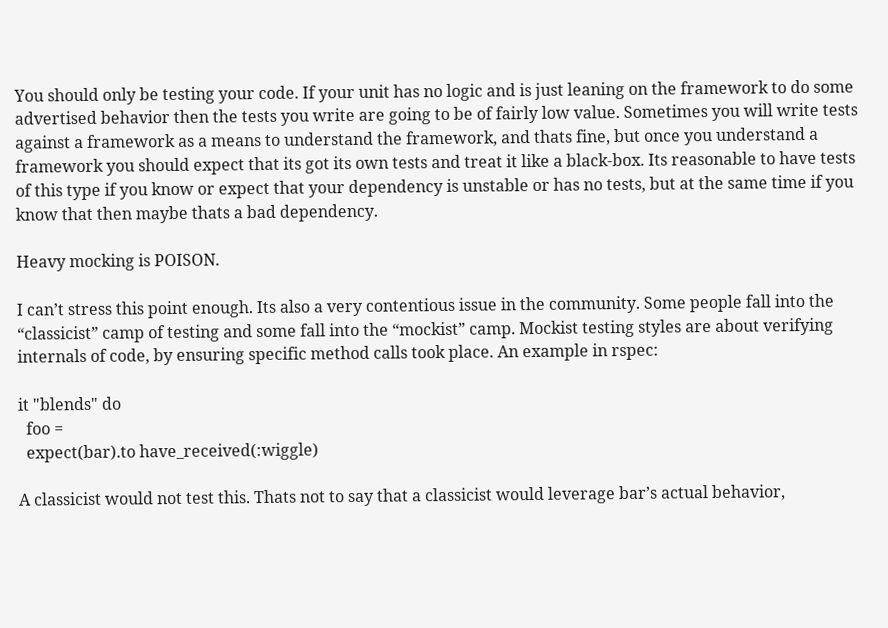You should only be testing your code. If your unit has no logic and is just leaning on the framework to do some advertised behavior then the tests you write are going to be of fairly low value. Sometimes you will write tests against a framework as a means to understand the framework, and thats fine, but once you understand a framework you should expect that its got its own tests and treat it like a black-box. Its reasonable to have tests of this type if you know or expect that your dependency is unstable or has no tests, but at the same time if you know that then maybe thats a bad dependency.

Heavy mocking is POISON.

I can’t stress this point enough. Its also a very contentious issue in the community. Some people fall into the “classicist” camp of testing and some fall into the “mockist” camp. Mockist testing styles are about verifying internals of code, by ensuring specific method calls took place. An example in rspec:

it "blends" do
  foo =
  expect(bar).to have_received(:wiggle)

A classicist would not test this. Thats not to say that a classicist would leverage bar’s actual behavior,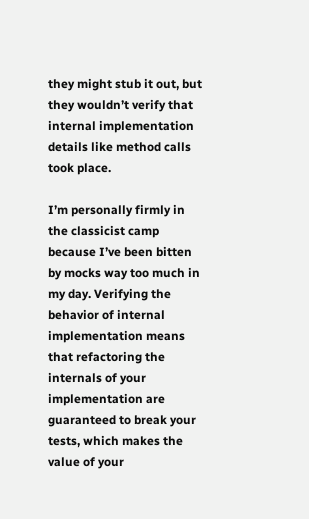they might stub it out, but they wouldn’t verify that internal implementation details like method calls took place.

I’m personally firmly in the classicist camp because I’ve been bitten by mocks way too much in my day. Verifying the behavior of internal implementation means that refactoring the internals of your implementation are guaranteed to break your tests, which makes the value of your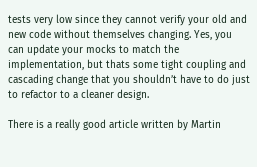tests very low since they cannot verify your old and new code without themselves changing. Yes, you can update your mocks to match the implementation, but thats some tight coupling and cascading change that you shouldn’t have to do just to refactor to a cleaner design.

There is a really good article written by Martin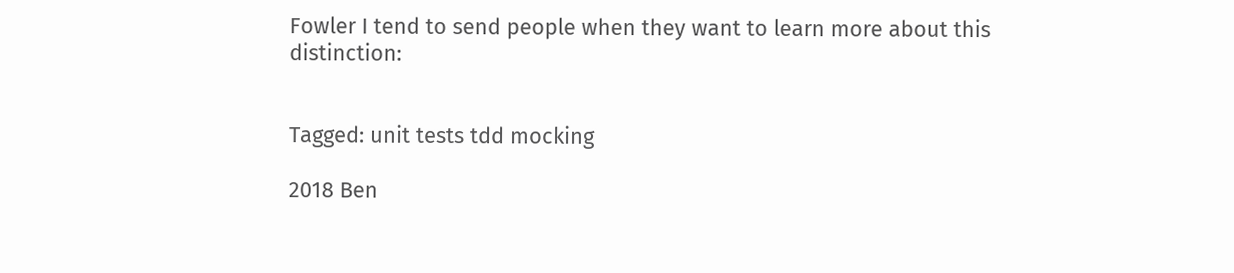Fowler I tend to send people when they want to learn more about this distinction:


Tagged: unit tests tdd mocking

2018 Ben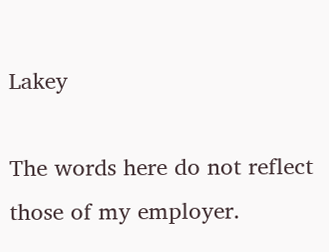Lakey

The words here do not reflect those of my employer.